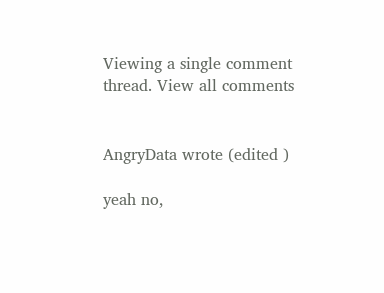Viewing a single comment thread. View all comments


AngryData wrote (edited )

yeah no,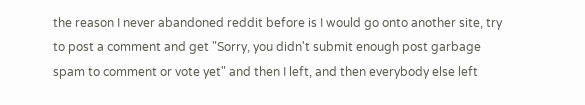the reason I never abandoned reddit before is I would go onto another site, try to post a comment and get "Sorry, you didn't submit enough post garbage spam to comment or vote yet" and then I left, and then everybody else left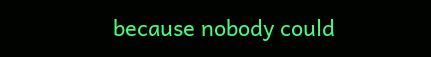because nobody could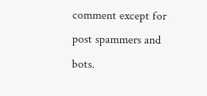comment except for post spammers and bots.